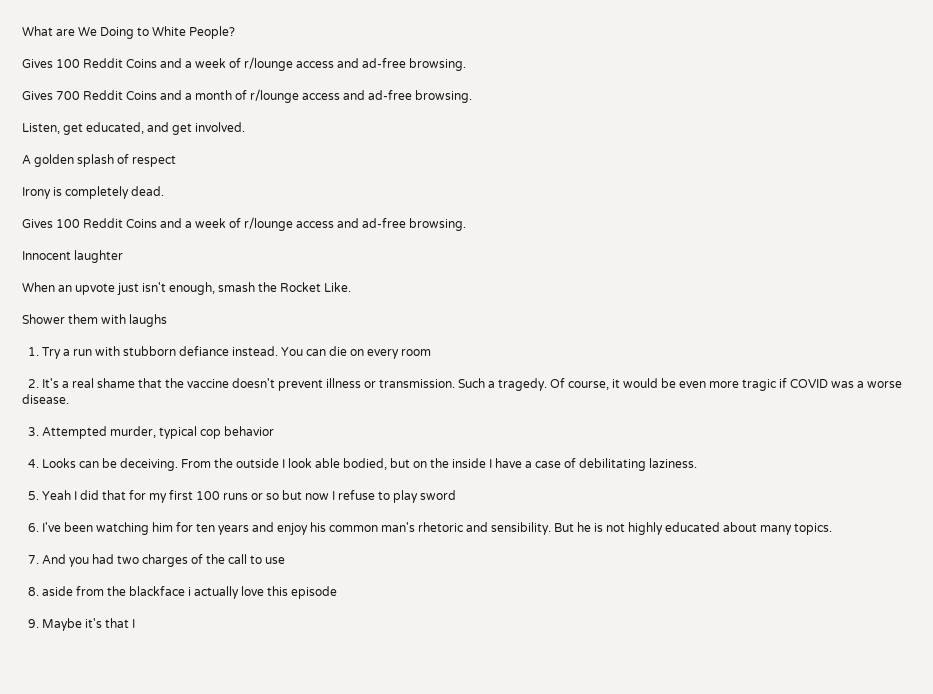What are We Doing to White People?

Gives 100 Reddit Coins and a week of r/lounge access and ad-free browsing.

Gives 700 Reddit Coins and a month of r/lounge access and ad-free browsing.

Listen, get educated, and get involved.

A golden splash of respect

Irony is completely dead.

Gives 100 Reddit Coins and a week of r/lounge access and ad-free browsing.

Innocent laughter

When an upvote just isn't enough, smash the Rocket Like.

Shower them with laughs

  1. Try a run with stubborn defiance instead. You can die on every room

  2. It's a real shame that the vaccine doesn't prevent illness or transmission. Such a tragedy. Of course, it would be even more tragic if COVID was a worse disease.

  3. Attempted murder, typical cop behavior

  4. Looks can be deceiving. From the outside I look able bodied, but on the inside I have a case of debilitating laziness.

  5. Yeah I did that for my first 100 runs or so but now I refuse to play sword

  6. I've been watching him for ten years and enjoy his common man's rhetoric and sensibility. But he is not highly educated about many topics.

  7. And you had two charges of the call to use

  8. aside from the blackface i actually love this episode

  9. Maybe it's that I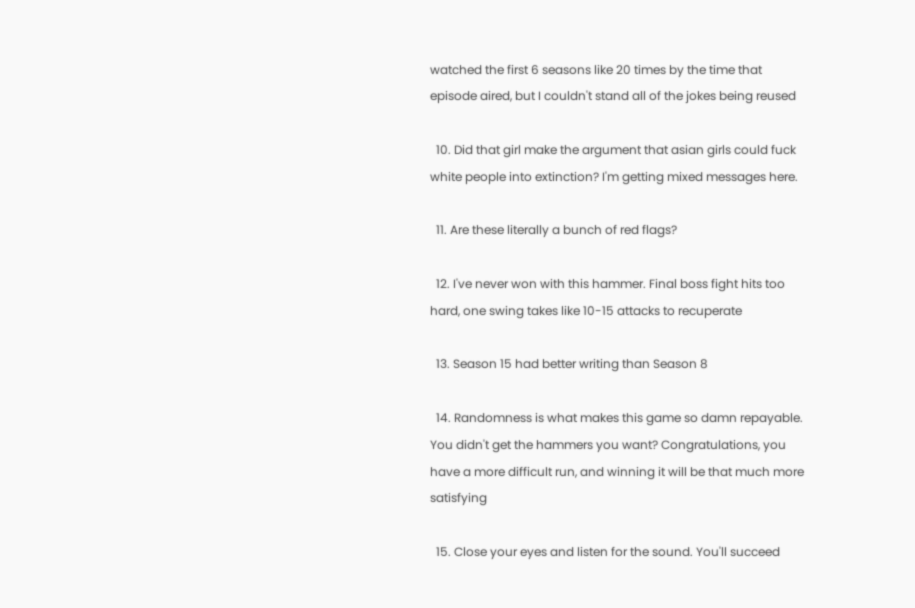watched the first 6 seasons like 20 times by the time that episode aired, but I couldn't stand all of the jokes being reused

  10. Did that girl make the argument that asian girls could fuck white people into extinction? I'm getting mixed messages here.

  11. Are these literally a bunch of red flags?

  12. I've never won with this hammer. Final boss fight hits too hard, one swing takes like 10-15 attacks to recuperate

  13. Season 15 had better writing than Season 8

  14. Randomness is what makes this game so damn repayable. You didn't get the hammers you want? Congratulations, you have a more difficult run, and winning it will be that much more satisfying

  15. Close your eyes and listen for the sound. You'll succeed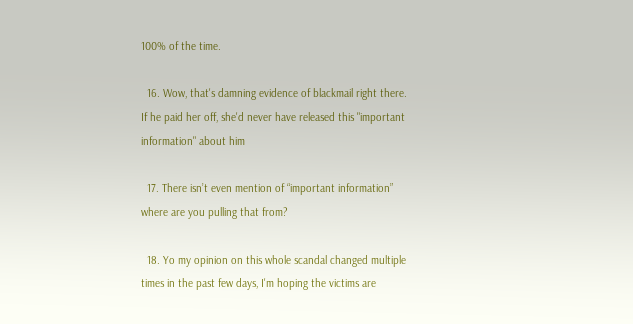100% of the time.

  16. Wow, that's damning evidence of blackmail right there. If he paid her off, she'd never have released this "important information" about him

  17. There isn’t even mention of “important information” where are you pulling that from?

  18. Yo my opinion on this whole scandal changed multiple times in the past few days, I'm hoping the victims are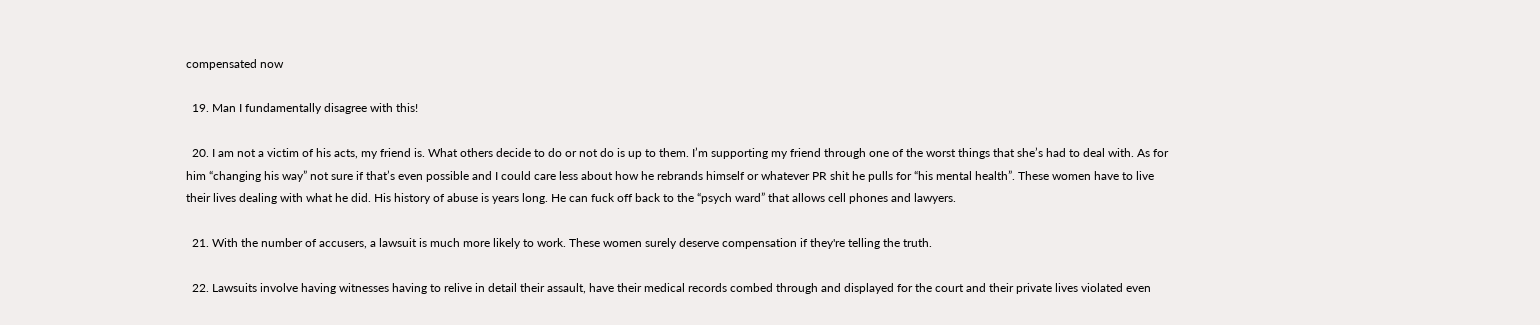compensated now

  19. Man I fundamentally disagree with this!

  20. I am not a victim of his acts, my friend is. What others decide to do or not do is up to them. I’m supporting my friend through one of the worst things that she’s had to deal with. As for him “changing his way” not sure if that’s even possible and I could care less about how he rebrands himself or whatever PR shit he pulls for “his mental health”. These women have to live their lives dealing with what he did. His history of abuse is years long. He can fuck off back to the “psych ward” that allows cell phones and lawyers.

  21. With the number of accusers, a lawsuit is much more likely to work. These women surely deserve compensation if they're telling the truth.

  22. Lawsuits involve having witnesses having to relive in detail their assault, have their medical records combed through and displayed for the court and their private lives violated even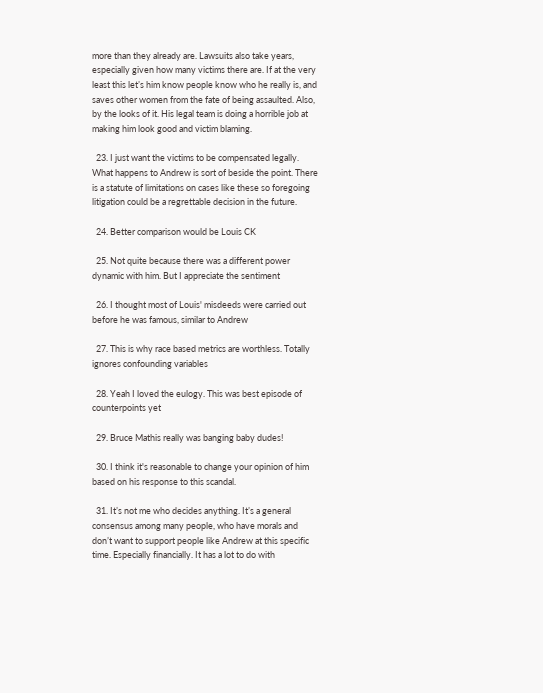more than they already are. Lawsuits also take years, especially given how many victims there are. If at the very least this let’s him know people know who he really is, and saves other women from the fate of being assaulted. Also, by the looks of it. His legal team is doing a horrible job at making him look good and victim blaming.

  23. I just want the victims to be compensated legally. What happens to Andrew is sort of beside the point. There is a statute of limitations on cases like these so foregoing litigation could be a regrettable decision in the future.

  24. Better comparison would be Louis CK

  25. Not quite because there was a different power dynamic with him. But I appreciate the sentiment

  26. I thought most of Louis' misdeeds were carried out before he was famous, similar to Andrew

  27. This is why race based metrics are worthless. Totally ignores confounding variables

  28. Yeah I loved the eulogy. This was best episode of counterpoints yet

  29. Bruce Mathis really was banging baby dudes!

  30. I think it's reasonable to change your opinion of him based on his response to this scandal.

  31. It’s not me who decides anything. It’s a general consensus among many people, who have morals and don’t want to support people like Andrew at this specific time. Especially financially. It has a lot to do with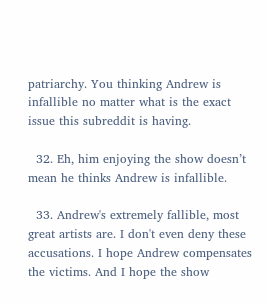patriarchy. You thinking Andrew is infallible no matter what is the exact issue this subreddit is having.

  32. Eh, him enjoying the show doesn’t mean he thinks Andrew is infallible.

  33. Andrew's extremely fallible, most great artists are. I don't even deny these accusations. I hope Andrew compensates the victims. And I hope the show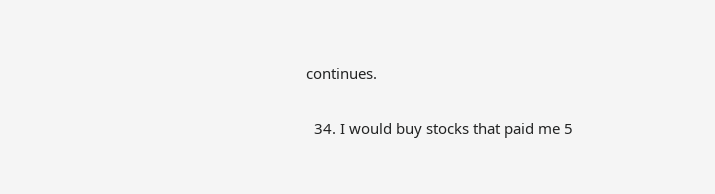continues.

  34. I would buy stocks that paid me 5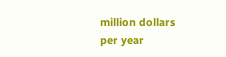million dollars per year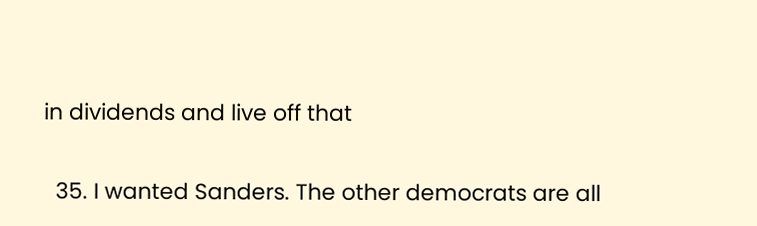in dividends and live off that

  35. I wanted Sanders. The other democrats are all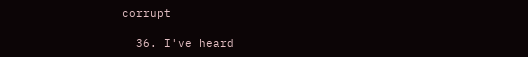corrupt

  36. I've heard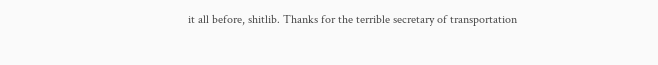it all before, shitlib. Thanks for the terrible secretary of transportation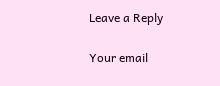Leave a Reply

Your email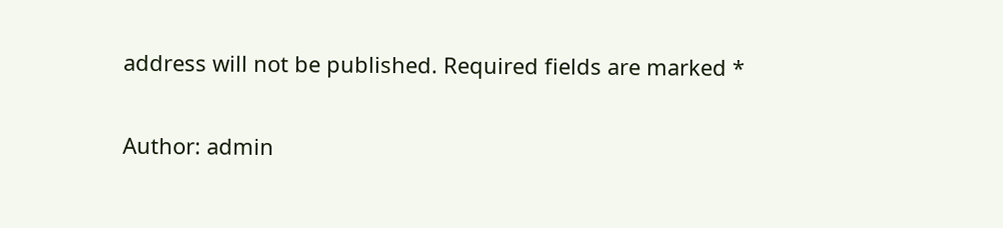address will not be published. Required fields are marked *

Author: admin